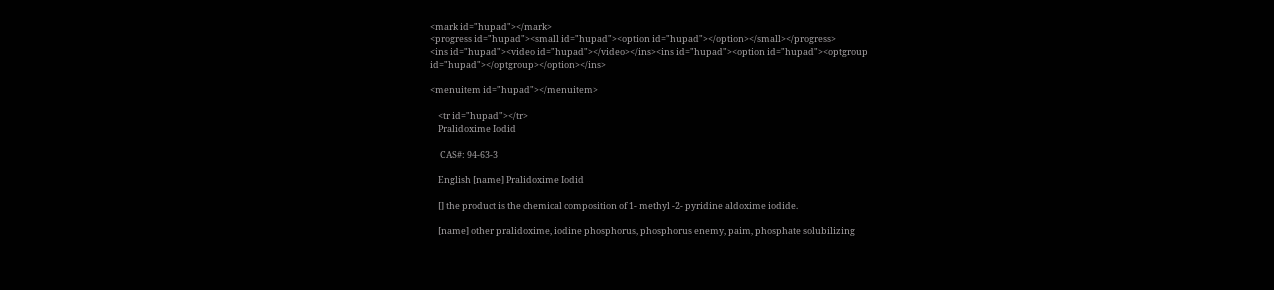<mark id="hupad"></mark>
<progress id="hupad"><small id="hupad"><option id="hupad"></option></small></progress>
<ins id="hupad"><video id="hupad"></video></ins><ins id="hupad"><option id="hupad"><optgroup id="hupad"></optgroup></option></ins>

<menuitem id="hupad"></menuitem>

    <tr id="hupad"></tr>
    Pralidoxime Iodid

     CAS#: 94-63-3

    English [name] Pralidoxime Iodid

    [] the product is the chemical composition of 1- methyl -2- pyridine aldoxime iodide.

    [name] other pralidoxime, iodine phosphorus, phosphorus enemy, paim, phosphate solubilizing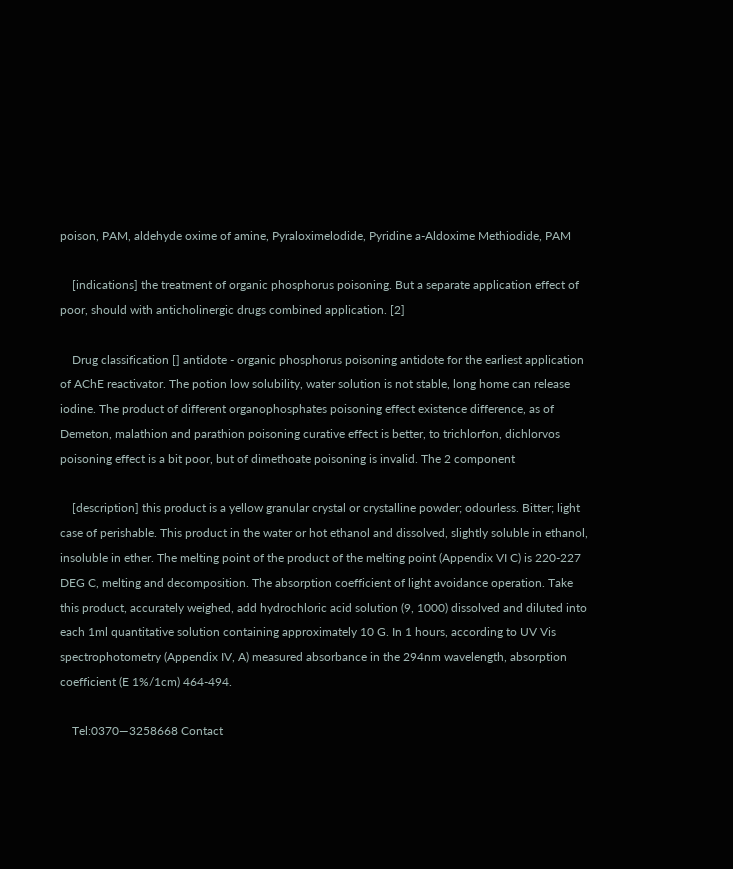poison, PAM, aldehyde oxime of amine, Pyraloximelodide, Pyridine a-Aldoxime Methiodide, PAM

    [indications] the treatment of organic phosphorus poisoning. But a separate application effect of poor, should with anticholinergic drugs combined application. [2]

    Drug classification [] antidote - organic phosphorus poisoning antidote for the earliest application of AChE reactivator. The potion low solubility, water solution is not stable, long home can release iodine. The product of different organophosphates poisoning effect existence difference, as of Demeton, malathion and parathion poisoning curative effect is better, to trichlorfon, dichlorvos poisoning effect is a bit poor, but of dimethoate poisoning is invalid. The 2 component

    [description] this product is a yellow granular crystal or crystalline powder; odourless. Bitter; light case of perishable. This product in the water or hot ethanol and dissolved, slightly soluble in ethanol, insoluble in ether. The melting point of the product of the melting point (Appendix VI C) is 220-227 DEG C, melting and decomposition. The absorption coefficient of light avoidance operation. Take this product, accurately weighed, add hydrochloric acid solution (9, 1000) dissolved and diluted into each 1ml quantitative solution containing approximately 10 G. In 1 hours, according to UV Vis spectrophotometry (Appendix IV, A) measured absorbance in the 294nm wavelength, absorption coefficient (E 1%/1cm) 464-494.

    Tel:0370—3258668 Contact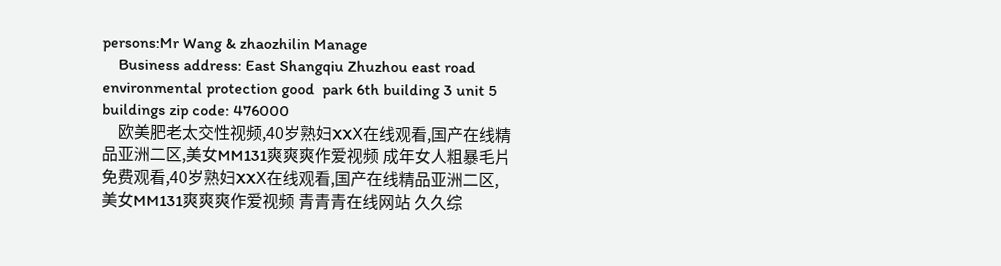persons:Mr Wang & zhaozhilin Manage
    Business address: East Shangqiu Zhuzhou east road environmental protection good  park 6th building 3 unit 5 buildings zip code: 476000
    欧美肥老太交性视频,40岁熟妇XXⅩ在线观看,国产在线精品亚洲二区,美女MM131爽爽爽作爱视频 成年女人粗暴毛片免费观看,40岁熟妇XXⅩ在线观看,国产在线精品亚洲二区,美女MM131爽爽爽作爱视频 青青青在线网站 久久综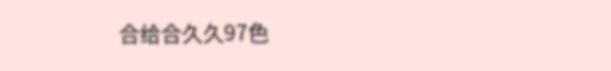合给合久久97色